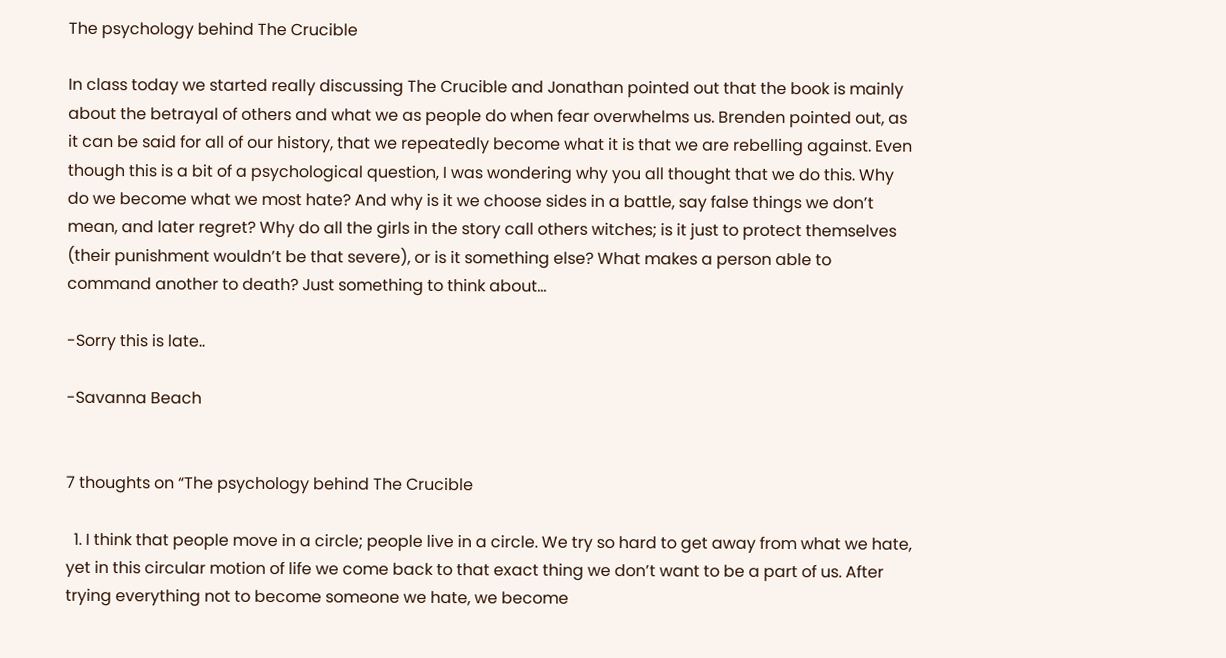The psychology behind The Crucible

In class today we started really discussing The Crucible and Jonathan pointed out that the book is mainly about the betrayal of others and what we as people do when fear overwhelms us. Brenden pointed out, as it can be said for all of our history, that we repeatedly become what it is that we are rebelling against. Even though this is a bit of a psychological question, I was wondering why you all thought that we do this. Why do we become what we most hate? And why is it we choose sides in a battle, say false things we don’t mean, and later regret? Why do all the girls in the story call others witches; is it just to protect themselves (their punishment wouldn’t be that severe), or is it something else? What makes a person able to command another to death? Just something to think about…

-Sorry this is late..

-Savanna Beach


7 thoughts on “The psychology behind The Crucible

  1. I think that people move in a circle; people live in a circle. We try so hard to get away from what we hate, yet in this circular motion of life we come back to that exact thing we don’t want to be a part of us. After trying everything not to become someone we hate, we become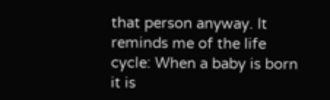that person anyway. It reminds me of the life cycle: When a baby is born it is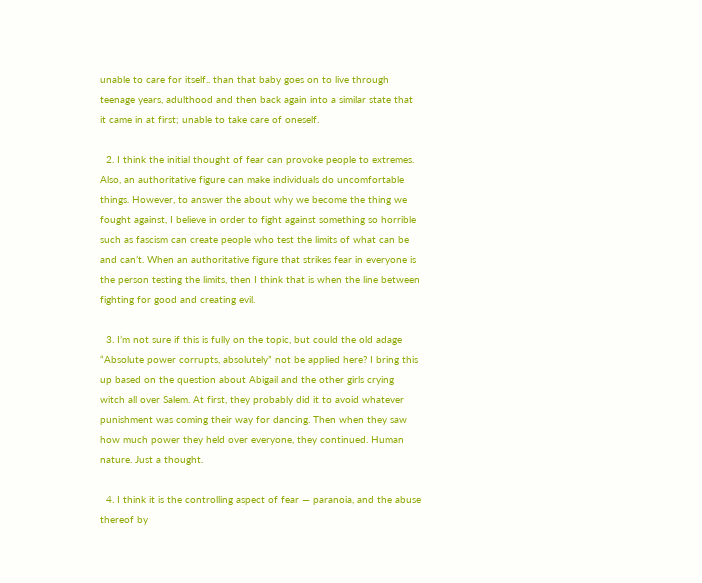unable to care for itself.. than that baby goes on to live through teenage years, adulthood and then back again into a similar state that it came in at first; unable to take care of oneself.

  2. I think the initial thought of fear can provoke people to extremes. Also, an authoritative figure can make individuals do uncomfortable things. However, to answer the about why we become the thing we fought against, I believe in order to fight against something so horrible such as fascism can create people who test the limits of what can be and can’t. When an authoritative figure that strikes fear in everyone is the person testing the limits, then I think that is when the line between fighting for good and creating evil.

  3. I’m not sure if this is fully on the topic, but could the old adage “Absolute power corrupts, absolutely” not be applied here? I bring this up based on the question about Abigail and the other girls crying witch all over Salem. At first, they probably did it to avoid whatever punishment was coming their way for dancing. Then when they saw how much power they held over everyone, they continued. Human nature. Just a thought.

  4. I think it is the controlling aspect of fear — paranoia, and the abuse thereof by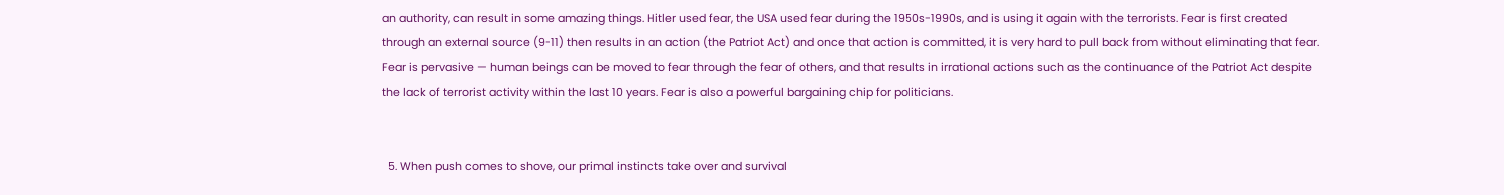an authority, can result in some amazing things. Hitler used fear, the USA used fear during the 1950s-1990s, and is using it again with the terrorists. Fear is first created through an external source (9-11) then results in an action (the Patriot Act) and once that action is committed, it is very hard to pull back from without eliminating that fear. Fear is pervasive — human beings can be moved to fear through the fear of others, and that results in irrational actions such as the continuance of the Patriot Act despite the lack of terrorist activity within the last 10 years. Fear is also a powerful bargaining chip for politicians.


  5. When push comes to shove, our primal instincts take over and survival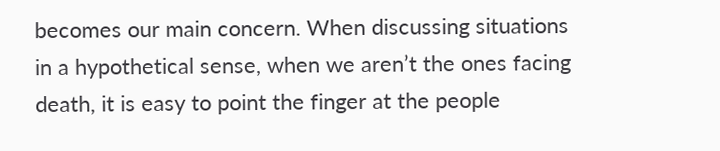becomes our main concern. When discussing situations in a hypothetical sense, when we aren’t the ones facing death, it is easy to point the finger at the people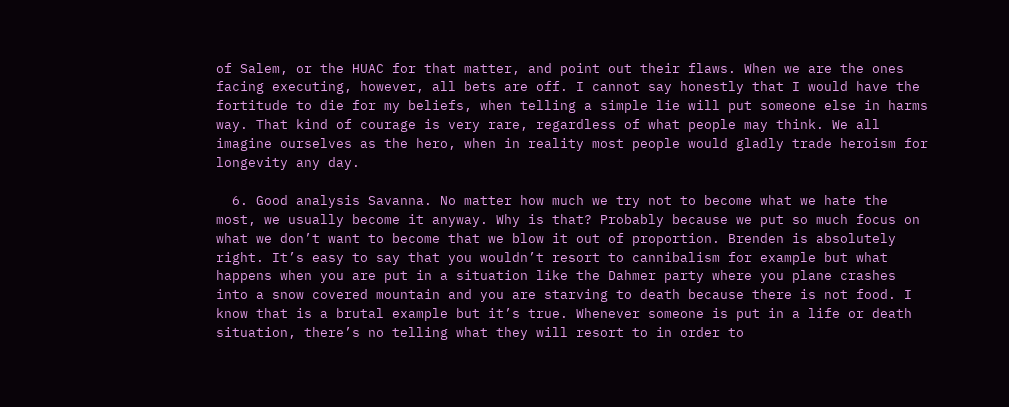of Salem, or the HUAC for that matter, and point out their flaws. When we are the ones facing executing, however, all bets are off. I cannot say honestly that I would have the fortitude to die for my beliefs, when telling a simple lie will put someone else in harms way. That kind of courage is very rare, regardless of what people may think. We all imagine ourselves as the hero, when in reality most people would gladly trade heroism for longevity any day.

  6. Good analysis Savanna. No matter how much we try not to become what we hate the most, we usually become it anyway. Why is that? Probably because we put so much focus on what we don’t want to become that we blow it out of proportion. Brenden is absolutely right. It’s easy to say that you wouldn’t resort to cannibalism for example but what happens when you are put in a situation like the Dahmer party where you plane crashes into a snow covered mountain and you are starving to death because there is not food. I know that is a brutal example but it’s true. Whenever someone is put in a life or death situation, there’s no telling what they will resort to in order to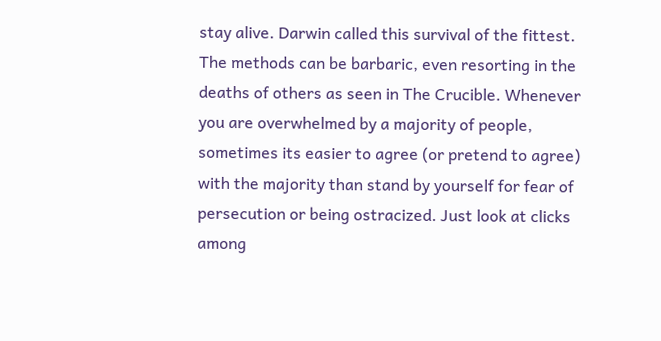stay alive. Darwin called this survival of the fittest. The methods can be barbaric, even resorting in the deaths of others as seen in The Crucible. Whenever you are overwhelmed by a majority of people, sometimes its easier to agree (or pretend to agree) with the majority than stand by yourself for fear of persecution or being ostracized. Just look at clicks among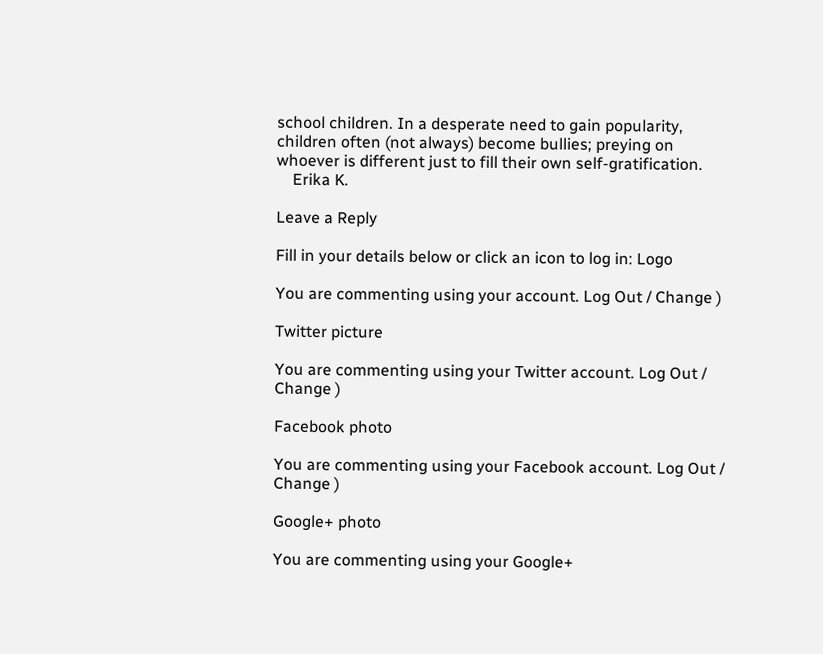school children. In a desperate need to gain popularity, children often (not always) become bullies; preying on whoever is different just to fill their own self-gratification.
    Erika K.

Leave a Reply

Fill in your details below or click an icon to log in: Logo

You are commenting using your account. Log Out / Change )

Twitter picture

You are commenting using your Twitter account. Log Out / Change )

Facebook photo

You are commenting using your Facebook account. Log Out / Change )

Google+ photo

You are commenting using your Google+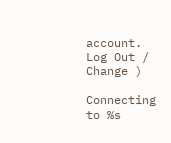account. Log Out / Change )

Connecting to %s